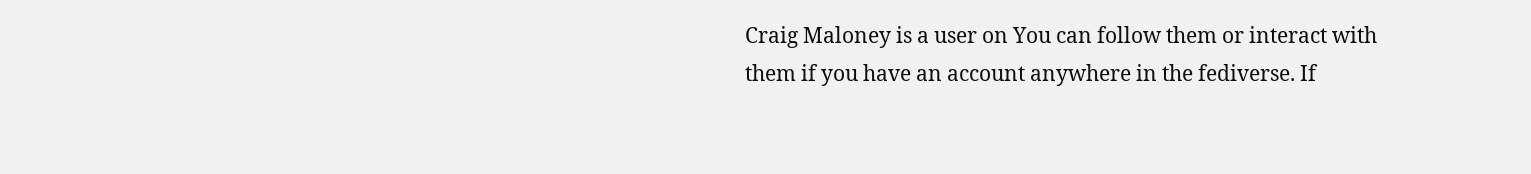Craig Maloney is a user on You can follow them or interact with them if you have an account anywhere in the fediverse. If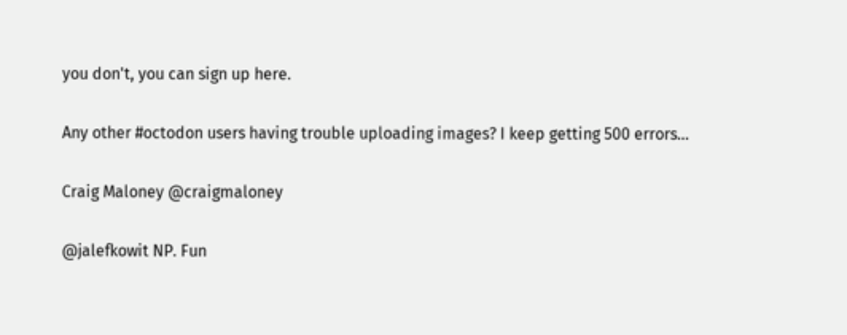you don't, you can sign up here.

Any other #octodon users having trouble uploading images? I keep getting 500 errors...

Craig Maloney @craigmaloney

@jalefkowit NP. Fun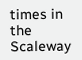times in the Scaleway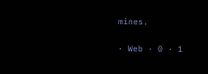mines.

· Web · 0 · 1